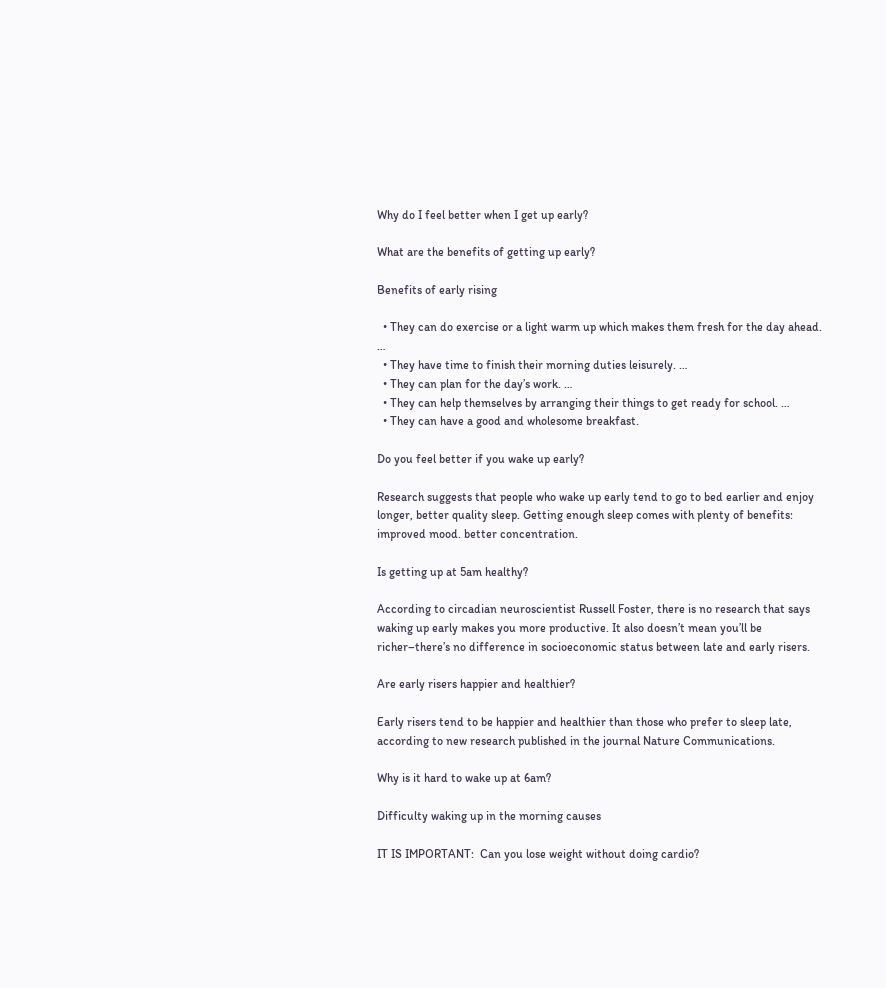Why do I feel better when I get up early?

What are the benefits of getting up early?

Benefits of early rising

  • They can do exercise or a light warm up which makes them fresh for the day ahead. …
  • They have time to finish their morning duties leisurely. …
  • They can plan for the day’s work. …
  • They can help themselves by arranging their things to get ready for school. …
  • They can have a good and wholesome breakfast.

Do you feel better if you wake up early?

Research suggests that people who wake up early tend to go to bed earlier and enjoy longer, better quality sleep. Getting enough sleep comes with plenty of benefits: improved mood. better concentration.

Is getting up at 5am healthy?

According to circadian neuroscientist Russell Foster, there is no research that says waking up early makes you more productive. It also doesn’t mean you’ll be richer–there’s no difference in socioeconomic status between late and early risers.

Are early risers happier and healthier?

Early risers tend to be happier and healthier than those who prefer to sleep late, according to new research published in the journal Nature Communications.

Why is it hard to wake up at 6am?

Difficulty waking up in the morning causes

IT IS IMPORTANT:  Can you lose weight without doing cardio?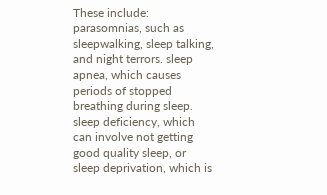These include: parasomnias, such as sleepwalking, sleep talking, and night terrors. sleep apnea, which causes periods of stopped breathing during sleep. sleep deficiency, which can involve not getting good quality sleep, or sleep deprivation, which is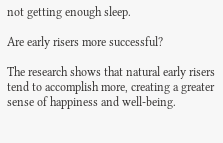not getting enough sleep.

Are early risers more successful?

The research shows that natural early risers tend to accomplish more, creating a greater sense of happiness and well-being.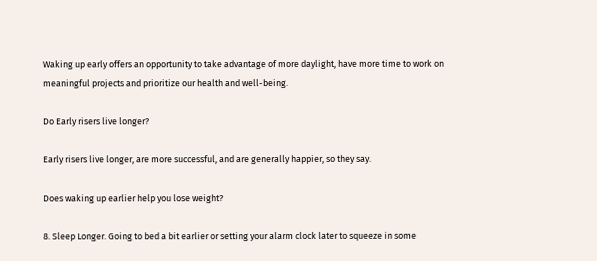Waking up early offers an opportunity to take advantage of more daylight, have more time to work on meaningful projects and prioritize our health and well-being.

Do Early risers live longer?

Early risers live longer, are more successful, and are generally happier, so they say.

Does waking up earlier help you lose weight?

8. Sleep Longer. Going to bed a bit earlier or setting your alarm clock later to squeeze in some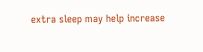extra sleep may help increase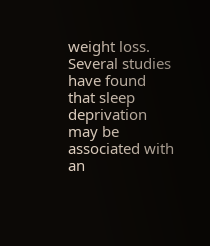weight loss. Several studies have found that sleep deprivation may be associated with an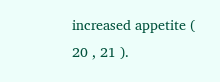increased appetite ( 20 , 21 ).